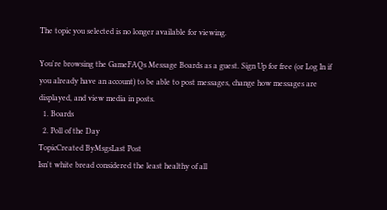The topic you selected is no longer available for viewing.

You're browsing the GameFAQs Message Boards as a guest. Sign Up for free (or Log In if you already have an account) to be able to post messages, change how messages are displayed, and view media in posts.
  1. Boards
  2. Poll of the Day
TopicCreated ByMsgsLast Post
Isn't white bread considered the least healthy of all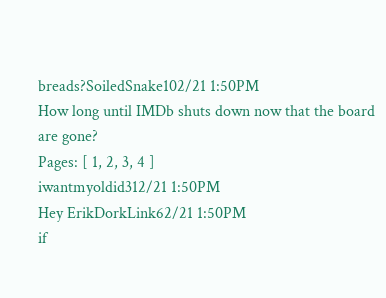breads?SoiledSnake102/21 1:50PM
How long until IMDb shuts down now that the board are gone?
Pages: [ 1, 2, 3, 4 ]
iwantmyoldid312/21 1:50PM
Hey ErikDorkLink62/21 1:50PM
if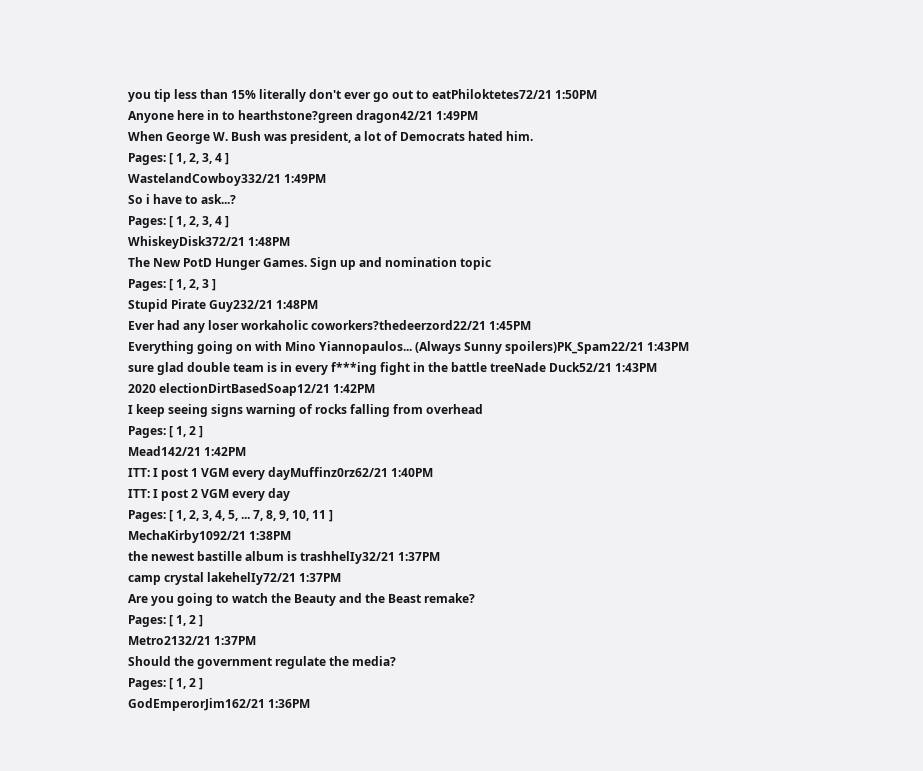you tip less than 15% literally don't ever go out to eatPhiloktetes72/21 1:50PM
Anyone here in to hearthstone?green dragon42/21 1:49PM
When George W. Bush was president, a lot of Democrats hated him.
Pages: [ 1, 2, 3, 4 ]
WastelandCowboy332/21 1:49PM
So i have to ask...?
Pages: [ 1, 2, 3, 4 ]
WhiskeyDisk372/21 1:48PM
The New PotD Hunger Games. Sign up and nomination topic
Pages: [ 1, 2, 3 ]
Stupid Pirate Guy232/21 1:48PM
Ever had any loser workaholic coworkers?thedeerzord22/21 1:45PM
Everything going on with Mino Yiannopaulos... (Always Sunny spoilers)PK_Spam22/21 1:43PM
sure glad double team is in every f***ing fight in the battle treeNade Duck52/21 1:43PM
2020 electionDirtBasedSoap12/21 1:42PM
I keep seeing signs warning of rocks falling from overhead
Pages: [ 1, 2 ]
Mead142/21 1:42PM
ITT: I post 1 VGM every dayMuffinz0rz62/21 1:40PM
ITT: I post 2 VGM every day
Pages: [ 1, 2, 3, 4, 5, ... 7, 8, 9, 10, 11 ]
MechaKirby1092/21 1:38PM
the newest bastille album is trashhelIy32/21 1:37PM
camp crystal lakehelIy72/21 1:37PM
Are you going to watch the Beauty and the Beast remake?
Pages: [ 1, 2 ]
Metro2132/21 1:37PM
Should the government regulate the media?
Pages: [ 1, 2 ]
GodEmperorJim162/21 1:36PM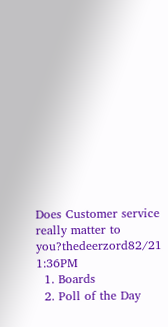Does Customer service really matter to you?thedeerzord82/21 1:36PM
  1. Boards
  2. Poll of the Day